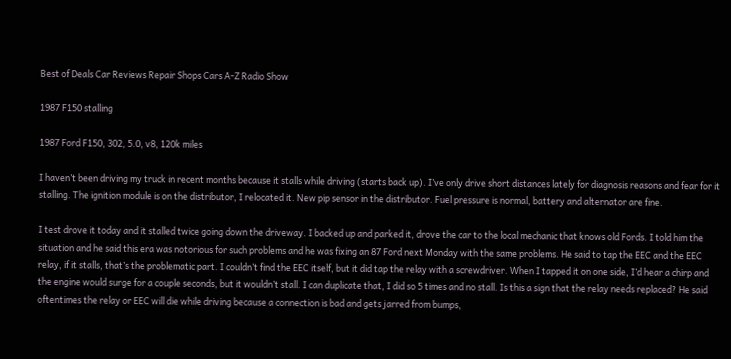Best of Deals Car Reviews Repair Shops Cars A-Z Radio Show

1987 F150 stalling

1987 Ford F150, 302, 5.0, v8, 120k miles

I haven’t been driving my truck in recent months because it stalls while driving (starts back up). I’ve only drive short distances lately for diagnosis reasons and fear for it stalling. The ignition module is on the distributor, I relocated it. New pip sensor in the distributor. Fuel pressure is normal, battery and alternator are fine.

I test drove it today and it stalled twice going down the driveway. I backed up and parked it, drove the car to the local mechanic that knows old Fords. I told him the situation and he said this era was notorious for such problems and he was fixing an 87 Ford next Monday with the same problems. He said to tap the EEC and the EEC relay, if it stalls, that’s the problematic part. I couldn’t find the EEC itself, but it did tap the relay with a screwdriver. When I tapped it on one side, I’d hear a chirp and the engine would surge for a couple seconds, but it wouldn’t stall. I can duplicate that, I did so 5 times and no stall. Is this a sign that the relay needs replaced? He said oftentimes the relay or EEC will die while driving because a connection is bad and gets jarred from bumps,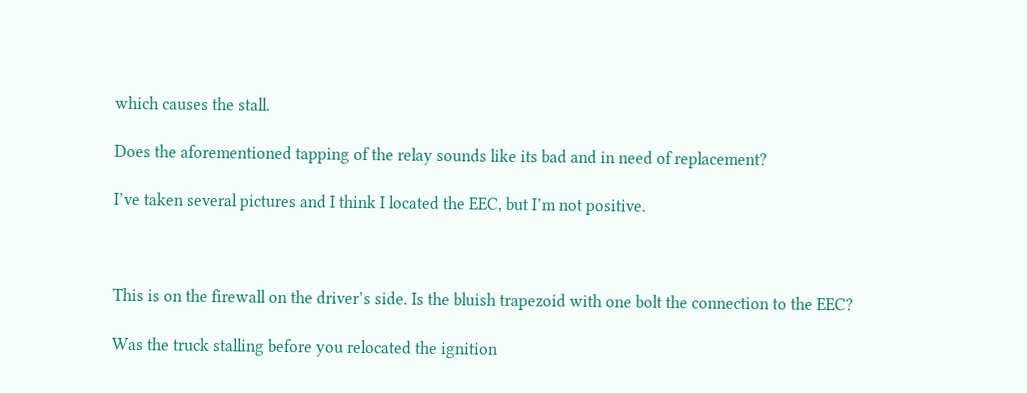which causes the stall.

Does the aforementioned tapping of the relay sounds like its bad and in need of replacement?

I’ve taken several pictures and I think I located the EEC, but I’m not positive.



This is on the firewall on the driver’s side. Is the bluish trapezoid with one bolt the connection to the EEC?

Was the truck stalling before you relocated the ignition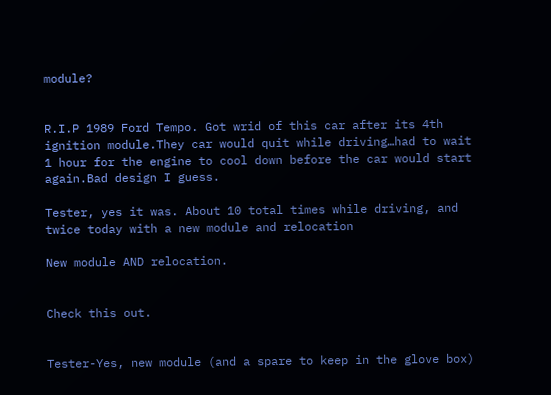module?


R.I.P 1989 Ford Tempo. Got wrid of this car after its 4th ignition module.They car would quit while driving…had to wait 1 hour for the engine to cool down before the car would start again.Bad design I guess.

Tester, yes it was. About 10 total times while driving, and twice today with a new module and relocation

New module AND relocation.


Check this out.


Tester-Yes, new module (and a spare to keep in the glove box)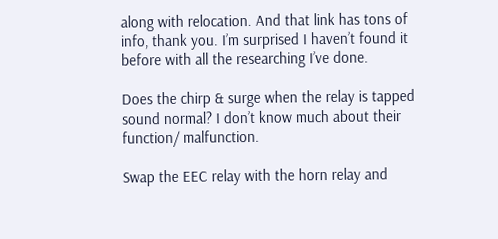along with relocation. And that link has tons of info, thank you. I’m surprised I haven’t found it before with all the researching I’ve done.

Does the chirp & surge when the relay is tapped sound normal? I don’t know much about their function/ malfunction.

Swap the EEC relay with the horn relay and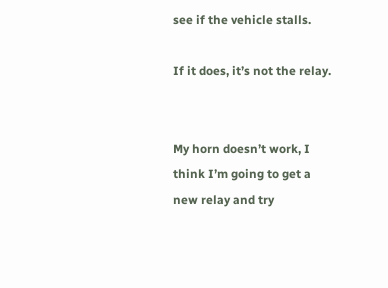see if the vehicle stalls.

If it does, it’s not the relay.


My horn doesn’t work, I think I’m going to get a new relay and try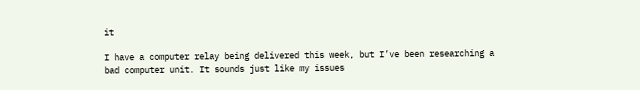it

I have a computer relay being delivered this week, but I’ve been researching a bad computer unit. It sounds just like my issues